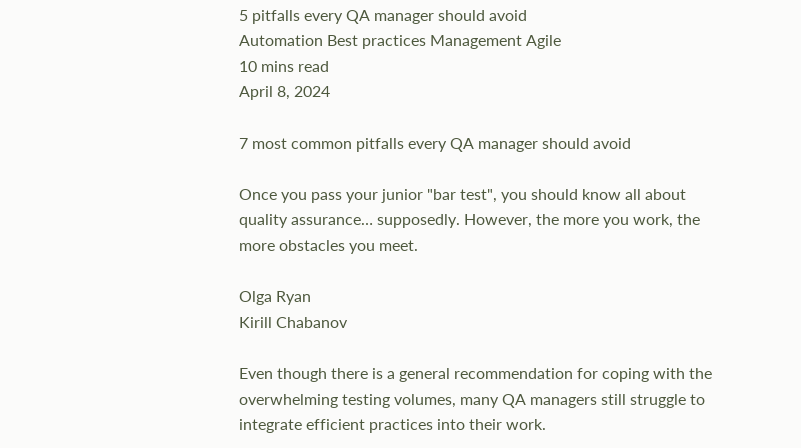5 pitfalls every QA manager should avoid
Automation Best practices Management Agile
10 mins read
April 8, 2024

7 most common pitfalls every QA manager should avoid

Once you pass your junior "bar test", you should know all about quality assurance… supposedly. However, the more you work, the more obstacles you meet.

Olga Ryan
Kirill Chabanov

Even though there is a general recommendation for coping with the overwhelming testing volumes, many QA managers still struggle to integrate efficient practices into their work.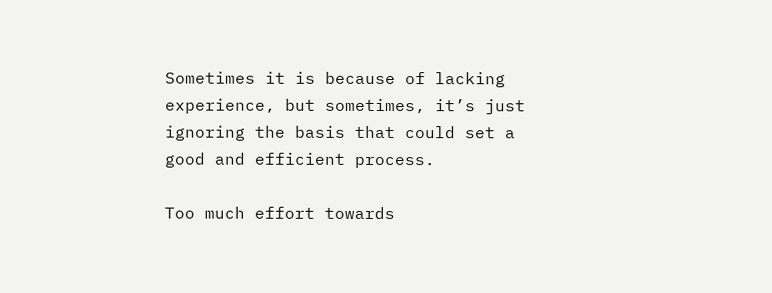Sometimes it is because of lacking experience, but sometimes, it’s just ignoring the basis that could set a good and efficient process.

Too much effort towards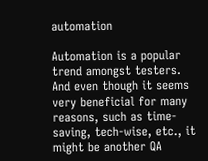automation

Automation is a popular trend amongst testers. And even though it seems very beneficial for many reasons, such as time-saving, tech-wise, etc., it might be another QA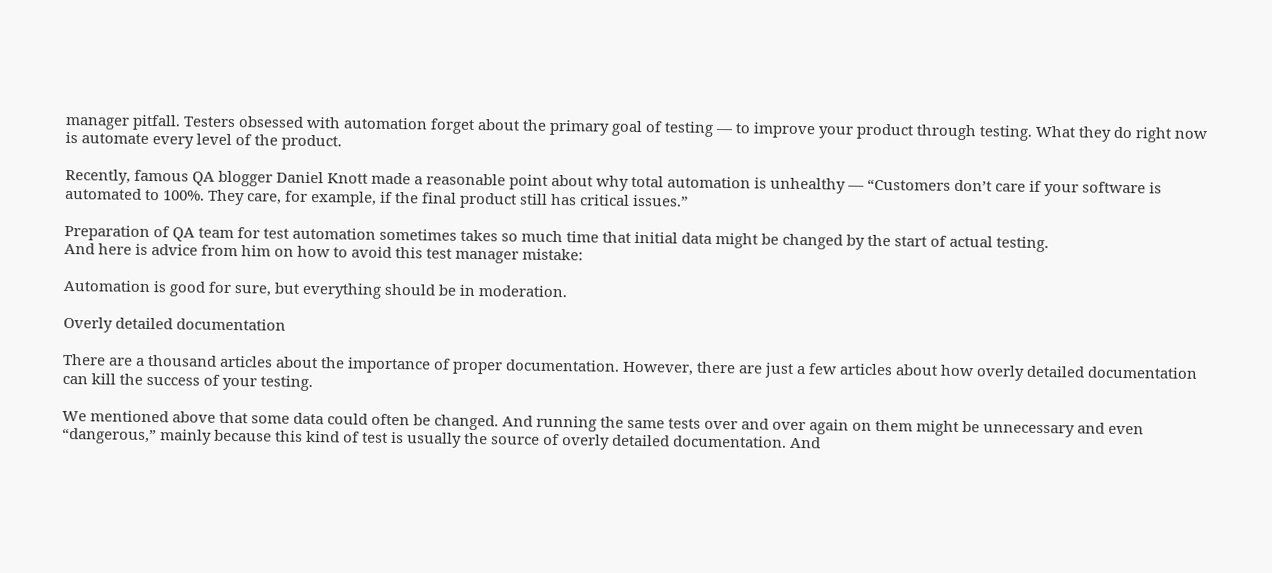manager pitfall. Testers obsessed with automation forget about the primary goal of testing — to improve your product through testing. What they do right now is automate every level of the product.

Recently, famous QA blogger Daniel Knott made a reasonable point about why total automation is unhealthy — “Customers don’t care if your software is automated to 100%. They care, for example, if the final product still has critical issues.”

Preparation of QA team for test automation sometimes takes so much time that initial data might be changed by the start of actual testing.
And here is advice from him on how to avoid this test manager mistake:

Automation is good for sure, but everything should be in moderation.

Overly detailed documentation

There are a thousand articles about the importance of proper documentation. However, there are just a few articles about how overly detailed documentation can kill the success of your testing.

We mentioned above that some data could often be changed. And running the same tests over and over again on them might be unnecessary and even “dangerous,” mainly because this kind of test is usually the source of overly detailed documentation. And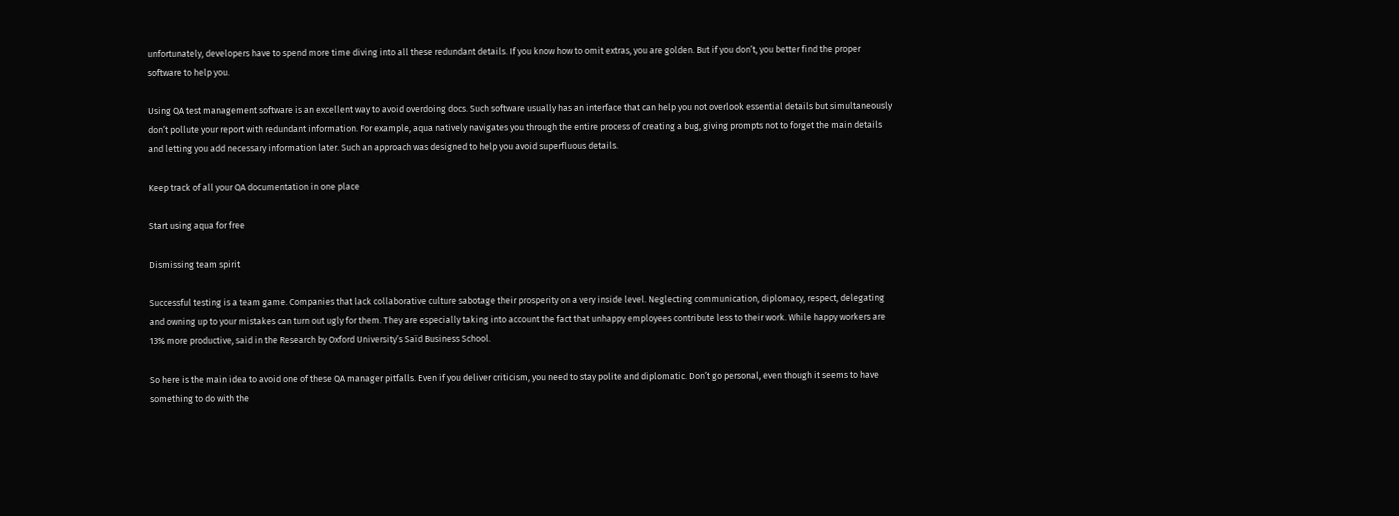unfortunately, developers have to spend more time diving into all these redundant details. If you know how to omit extras, you are golden. But if you don’t, you better find the proper software to help you.

Using QA test management software is an excellent way to avoid overdoing docs. Such software usually has an interface that can help you not overlook essential details but simultaneously don’t pollute your report with redundant information. For example, aqua natively navigates you through the entire process of creating a bug, giving prompts not to forget the main details and letting you add necessary information later. Such an approach was designed to help you avoid superfluous details.

Keep track of all your QA documentation in one place

Start using aqua for free

Dismissing team spirit

Successful testing is a team game. Companies that lack collaborative culture sabotage their prosperity on a very inside level. Neglecting communication, diplomacy, respect, delegating and owning up to your mistakes can turn out ugly for them. They are especially taking into account the fact that unhappy employees contribute less to their work. While happy workers are 13% more productive, said in the Research by Oxford University’s Saïd Business School.

So here is the main idea to avoid one of these QA manager pitfalls. Even if you deliver criticism, you need to stay polite and diplomatic. Don’t go personal, even though it seems to have something to do with the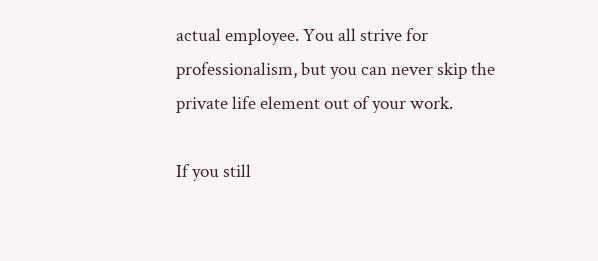actual employee. You all strive for professionalism, but you can never skip the private life element out of your work.

If you still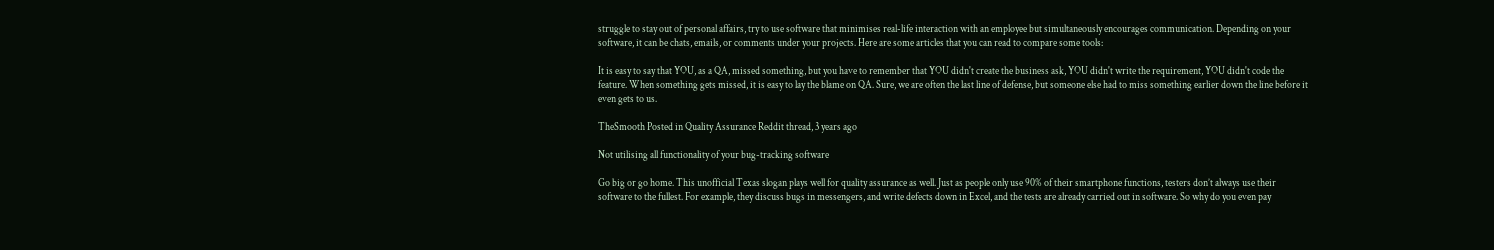struggle to stay out of personal affairs, try to use software that minimises real-life interaction with an employee but simultaneously encourages communication. Depending on your software, it can be chats, emails, or comments under your projects. Here are some articles that you can read to compare some tools:

It is easy to say that YOU, as a QA, missed something, but you have to remember that YOU didn't create the business ask, YOU didn't write the requirement, YOU didn't code the feature. When something gets missed, it is easy to lay the blame on QA. Sure, we are often the last line of defense, but someone else had to miss something earlier down the line before it even gets to us.

TheSmooth Posted in Quality Assurance Reddit thread, 3 years ago

Not utilising all functionality of your bug-tracking software

Go big or go home. This unofficial Texas slogan plays well for quality assurance as well. Just as people only use 90% of their smartphone functions, testers don’t always use their software to the fullest. For example, they discuss bugs in messengers, and write defects down in Excel, and the tests are already carried out in software. So why do you even pay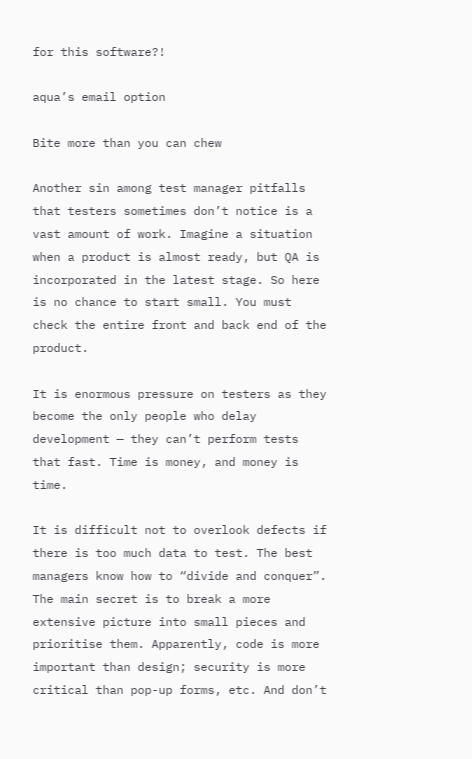for this software?!

aqua’s email option

Bite more than you can chew

Another sin among test manager pitfalls that testers sometimes don’t notice is a vast amount of work. Imagine a situation when a product is almost ready, but QA is incorporated in the latest stage. So here is no chance to start small. You must check the entire front and back end of the product.

It is enormous pressure on testers as they become the only people who delay development — they can’t perform tests that fast. Time is money, and money is time.

It is difficult not to overlook defects if there is too much data to test. The best managers know how to “divide and conquer”. The main secret is to break a more extensive picture into small pieces and prioritise them. Apparently, code is more important than design; security is more critical than pop-up forms, etc. And don’t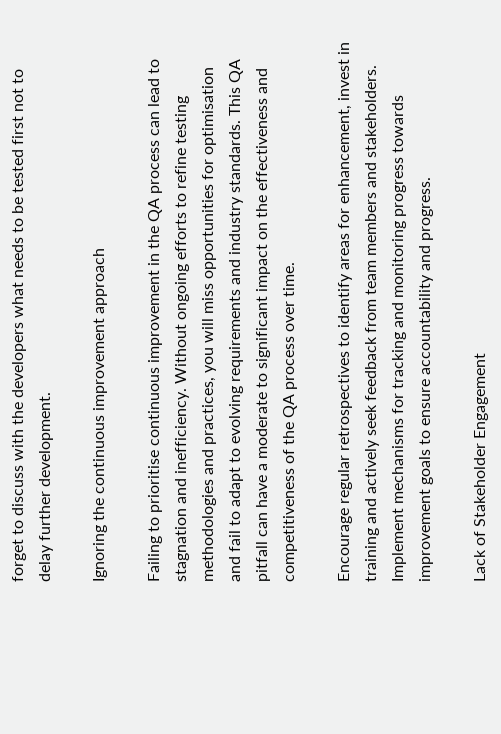forget to discuss with the developers what needs to be tested first not to delay further development.

Ignoring the continuous improvement approach

Failing to prioritise continuous improvement in the QA process can lead to stagnation and inefficiency. Without ongoing efforts to refine testing methodologies and practices, you will miss opportunities for optimisation and fail to adapt to evolving requirements and industry standards. This QA pitfall can have a moderate to significant impact on the effectiveness and competitiveness of the QA process over time.

Encourage regular retrospectives to identify areas for enhancement, invest in training and actively seek feedback from team members and stakeholders. Implement mechanisms for tracking and monitoring progress towards improvement goals to ensure accountability and progress.

Lack of Stakeholder Engagement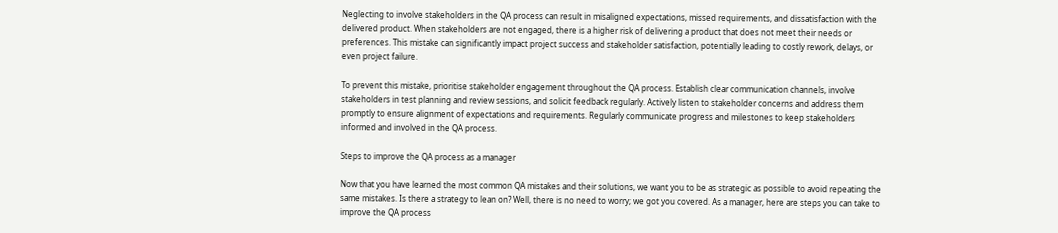Neglecting to involve stakeholders in the QA process can result in misaligned expectations, missed requirements, and dissatisfaction with the delivered product. When stakeholders are not engaged, there is a higher risk of delivering a product that does not meet their needs or preferences. This mistake can significantly impact project success and stakeholder satisfaction, potentially leading to costly rework, delays, or even project failure.

To prevent this mistake, prioritise stakeholder engagement throughout the QA process. Establish clear communication channels, involve stakeholders in test planning and review sessions, and solicit feedback regularly. Actively listen to stakeholder concerns and address them promptly to ensure alignment of expectations and requirements. Regularly communicate progress and milestones to keep stakeholders informed and involved in the QA process.

Steps to improve the QA process as a manager

Now that you have learned the most common QA mistakes and their solutions, we want you to be as strategic as possible to avoid repeating the same mistakes. Is there a strategy to lean on? Well, there is no need to worry; we got you covered. As a manager, here are steps you can take to improve the QA process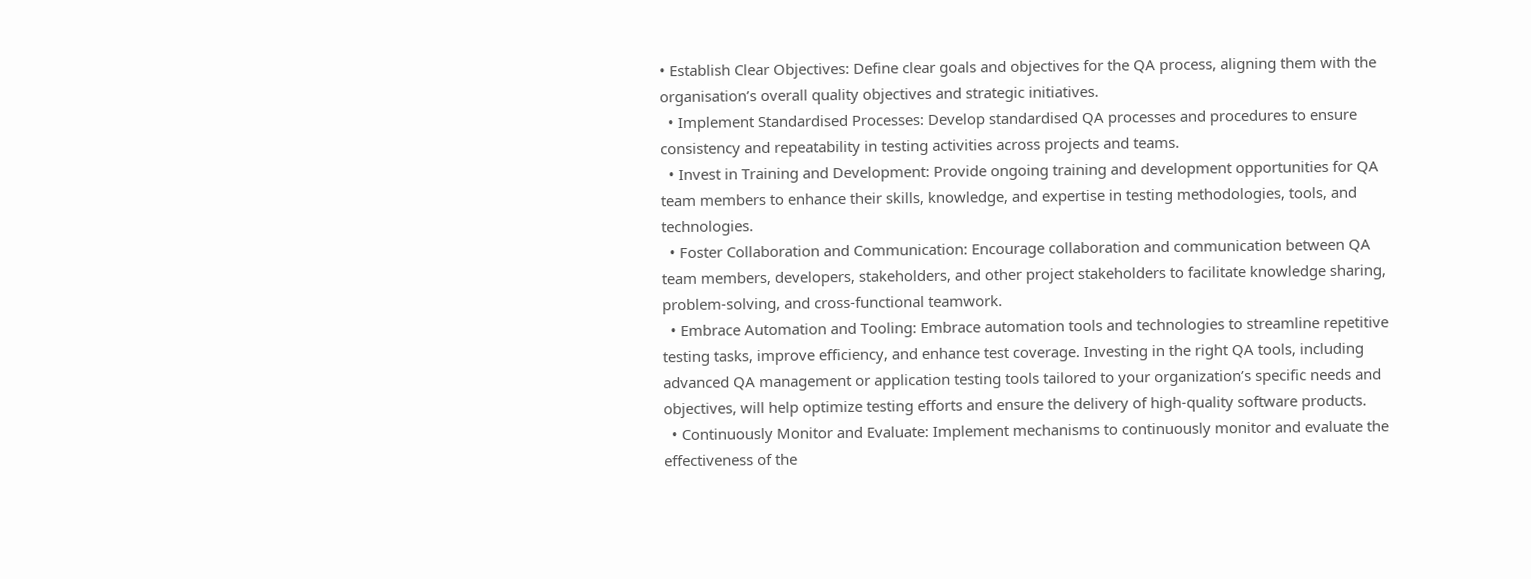• Establish Clear Objectives: Define clear goals and objectives for the QA process, aligning them with the organisation’s overall quality objectives and strategic initiatives.
  • Implement Standardised Processes: Develop standardised QA processes and procedures to ensure consistency and repeatability in testing activities across projects and teams.
  • Invest in Training and Development: Provide ongoing training and development opportunities for QA team members to enhance their skills, knowledge, and expertise in testing methodologies, tools, and technologies.
  • Foster Collaboration and Communication: Encourage collaboration and communication between QA team members, developers, stakeholders, and other project stakeholders to facilitate knowledge sharing, problem-solving, and cross-functional teamwork.
  • Embrace Automation and Tooling: Embrace automation tools and technologies to streamline repetitive testing tasks, improve efficiency, and enhance test coverage. Investing in the right QA tools, including advanced QA management or application testing tools tailored to your organization’s specific needs and objectives, will help optimize testing efforts and ensure the delivery of high-quality software products.
  • Continuously Monitor and Evaluate: Implement mechanisms to continuously monitor and evaluate the effectiveness of the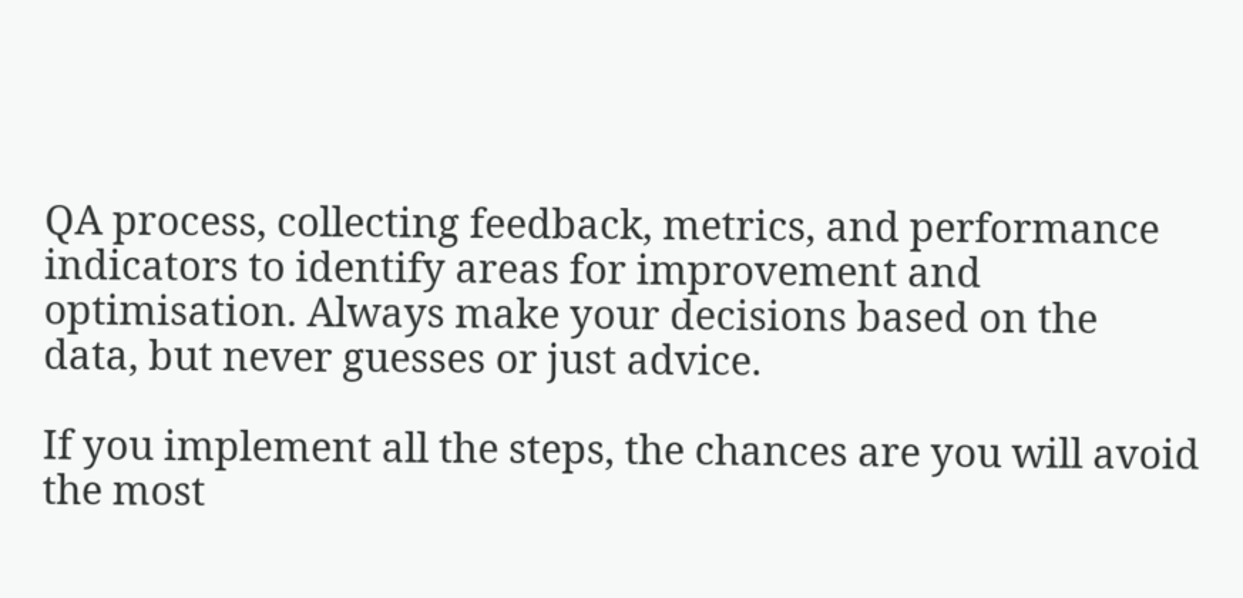QA process, collecting feedback, metrics, and performance indicators to identify areas for improvement and optimisation. Always make your decisions based on the data, but never guesses or just advice.

If you implement all the steps, the chances are you will avoid the most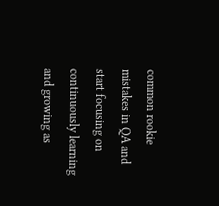common rookie mistakes in QA and start focusing on continuously learning and growing as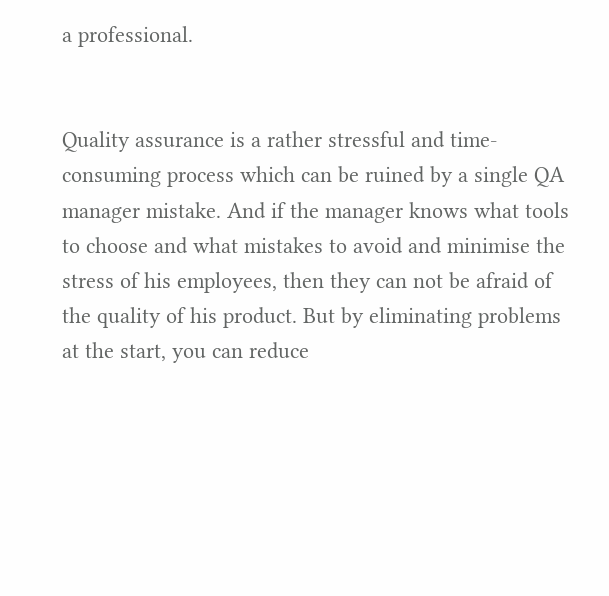a professional.


Quality assurance is a rather stressful and time-consuming process which can be ruined by a single QA manager mistake. And if the manager knows what tools to choose and what mistakes to avoid and minimise the stress of his employees, then they can not be afraid of the quality of his product. But by eliminating problems at the start, you can reduce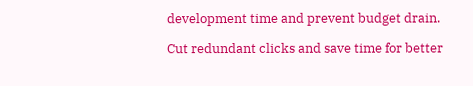development time and prevent budget drain.

Cut redundant clicks and save time for better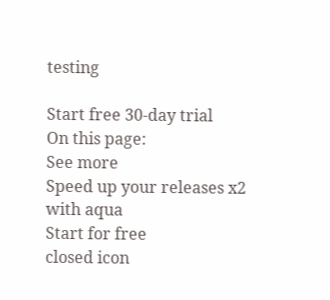testing

Start free 30-day trial
On this page:
See more
Speed up your releases x2 with aqua
Start for free
closed icon